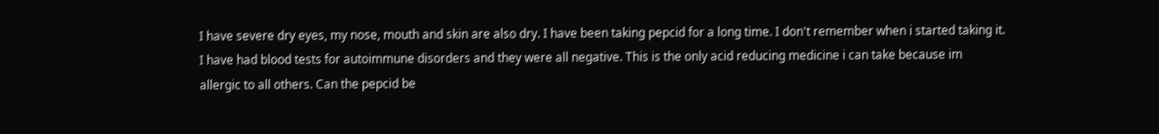I have severe dry eyes, my nose, mouth and skin are also dry. I have been taking pepcid for a long time. I don't remember when i started taking it. I have had blood tests for autoimmune disorders and they were all negative. This is the only acid reducing medicine i can take because im allergic to all others. Can the pepcid be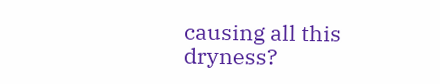causing all this dryness?